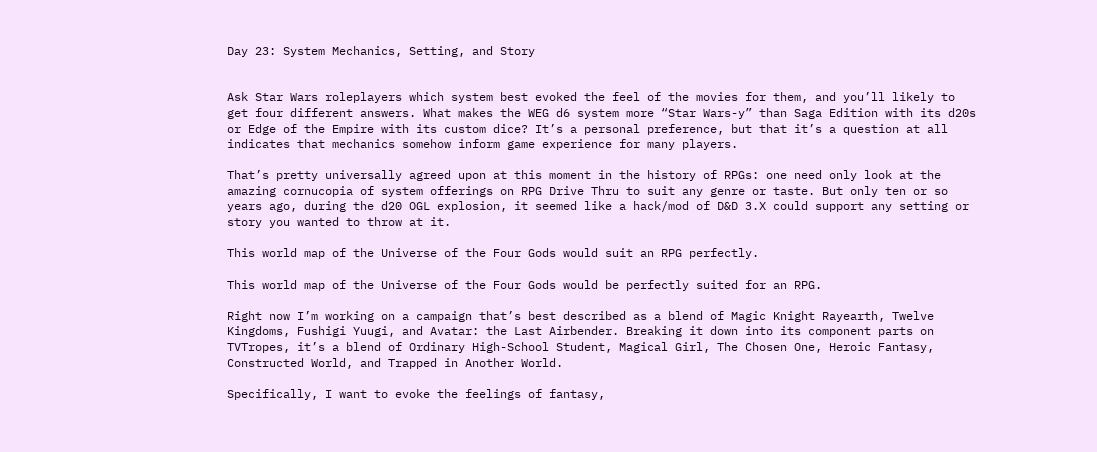Day 23: System Mechanics, Setting, and Story


Ask Star Wars roleplayers which system best evoked the feel of the movies for them, and you’ll likely to get four different answers. What makes the WEG d6 system more “Star Wars-y” than Saga Edition with its d20s or Edge of the Empire with its custom dice? It’s a personal preference, but that it’s a question at all indicates that mechanics somehow inform game experience for many players.

That’s pretty universally agreed upon at this moment in the history of RPGs: one need only look at the amazing cornucopia of system offerings on RPG Drive Thru to suit any genre or taste. But only ten or so years ago, during the d20 OGL explosion, it seemed like a hack/mod of D&D 3.X could support any setting or story you wanted to throw at it.

This world map of the Universe of the Four Gods would suit an RPG perfectly.

This world map of the Universe of the Four Gods would be perfectly suited for an RPG.

Right now I’m working on a campaign that’s best described as a blend of Magic Knight Rayearth, Twelve Kingdoms, Fushigi Yuugi, and Avatar: the Last Airbender. Breaking it down into its component parts on TVTropes, it’s a blend of Ordinary High-School Student, Magical Girl, The Chosen One, Heroic Fantasy, Constructed World, and Trapped in Another World.

Specifically, I want to evoke the feelings of fantasy,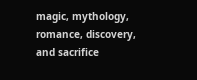magic, mythology, romance, discovery, and sacrifice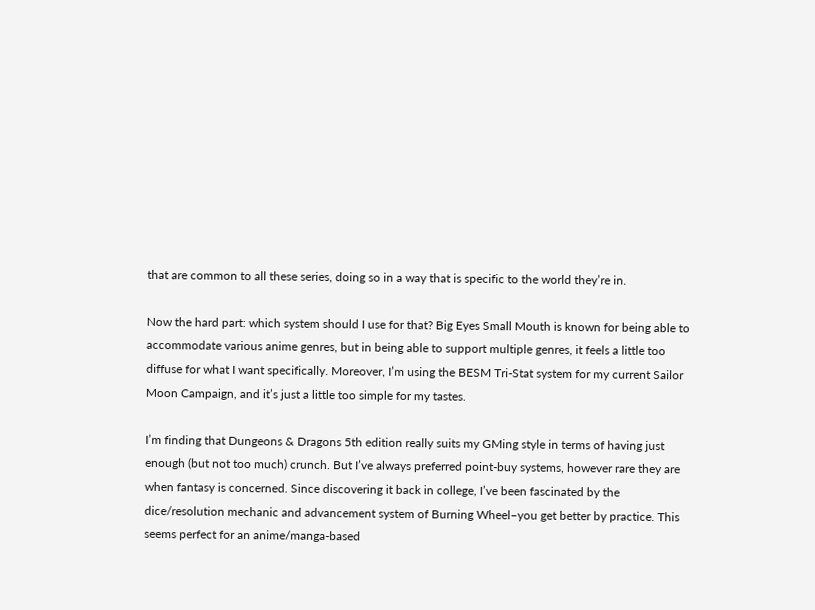that are common to all these series, doing so in a way that is specific to the world they’re in.

Now the hard part: which system should I use for that? Big Eyes Small Mouth is known for being able to accommodate various anime genres, but in being able to support multiple genres, it feels a little too diffuse for what I want specifically. Moreover, I’m using the BESM Tri-Stat system for my current Sailor Moon Campaign, and it’s just a little too simple for my tastes.

I’m finding that Dungeons & Dragons 5th edition really suits my GMing style in terms of having just enough (but not too much) crunch. But I’ve always preferred point-buy systems, however rare they are when fantasy is concerned. Since discovering it back in college, I’ve been fascinated by the dice/resolution mechanic and advancement system of Burning Wheel–you get better by practice. This seems perfect for an anime/manga-based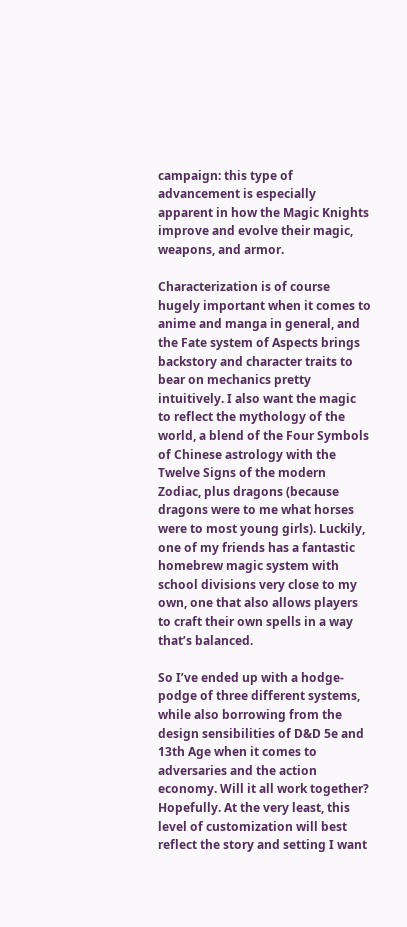campaign: this type of advancement is especially apparent in how the Magic Knights improve and evolve their magic, weapons, and armor.

Characterization is of course hugely important when it comes to anime and manga in general, and the Fate system of Aspects brings backstory and character traits to bear on mechanics pretty intuitively. I also want the magic to reflect the mythology of the world, a blend of the Four Symbols of Chinese astrology with the Twelve Signs of the modern Zodiac, plus dragons (because dragons were to me what horses were to most young girls). Luckily, one of my friends has a fantastic homebrew magic system with school divisions very close to my own, one that also allows players to craft their own spells in a way that’s balanced.

So I’ve ended up with a hodge-podge of three different systems, while also borrowing from the design sensibilities of D&D 5e and 13th Age when it comes to adversaries and the action economy. Will it all work together? Hopefully. At the very least, this level of customization will best reflect the story and setting I want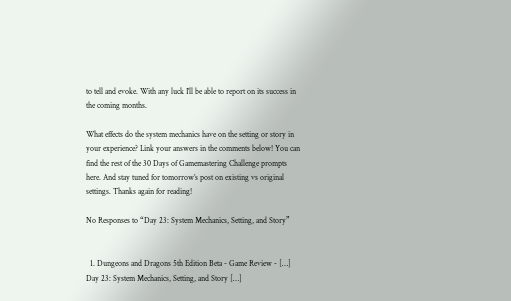to tell and evoke. With any luck I’ll be able to report on its success in the coming months.

What effects do the system mechanics have on the setting or story in your experience? Link your answers in the comments below! You can find the rest of the 30 Days of Gamemastering Challenge prompts here. And stay tuned for tomorrow’s post on existing vs original settings. Thanks again for reading!

No Responses to “Day 23: System Mechanics, Setting, and Story”


  1. Dungeons and Dragons 5th Edition Beta - Game Review - […] Day 23: System Mechanics, Setting, and Story […]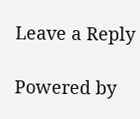Leave a Reply

Powered by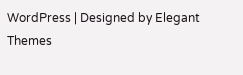WordPress | Designed by Elegant Themes